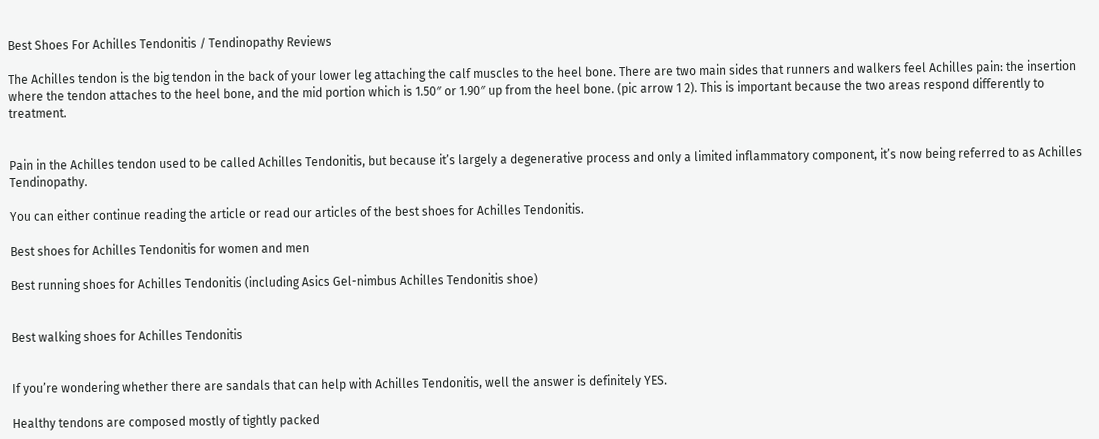Best Shoes For Achilles Tendonitis / Tendinopathy Reviews

The Achilles tendon is the big tendon in the back of your lower leg attaching the calf muscles to the heel bone. There are two main sides that runners and walkers feel Achilles pain: the insertion where the tendon attaches to the heel bone, and the mid portion which is 1.50″ or 1.90″ up from the heel bone. (pic arrow 1 2). This is important because the two areas respond differently to treatment.


Pain in the Achilles tendon used to be called Achilles Tendonitis, but because it’s largely a degenerative process and only a limited inflammatory component, it’s now being referred to as Achilles Tendinopathy.

You can either continue reading the article or read our articles of the best shoes for Achilles Tendonitis.

Best shoes for Achilles Tendonitis for women and men

Best running shoes for Achilles Tendonitis (including Asics Gel-nimbus Achilles Tendonitis shoe)


Best walking shoes for Achilles Tendonitis


If you’re wondering whether there are sandals that can help with Achilles Tendonitis, well the answer is definitely YES.

Healthy tendons are composed mostly of tightly packed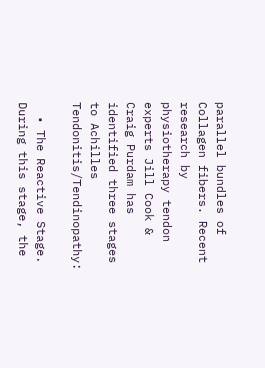parallel bundles of Collagen fibers. Recent research by physiotherapy tendon experts Jill Cook & Craig Purdam has identified three stages to Achilles Tendonitis/Tendinopathy:

  • The Reactive Stage. During this stage, the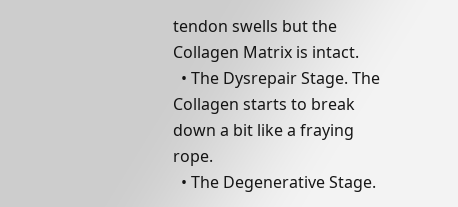tendon swells but the Collagen Matrix is intact.
  • The Dysrepair Stage. The Collagen starts to break down a bit like a fraying rope.
  • The Degenerative Stage.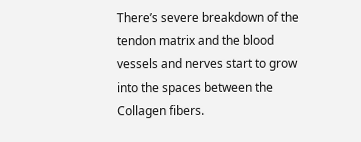There’s severe breakdown of the tendon matrix and the blood vessels and nerves start to grow into the spaces between the Collagen fibers.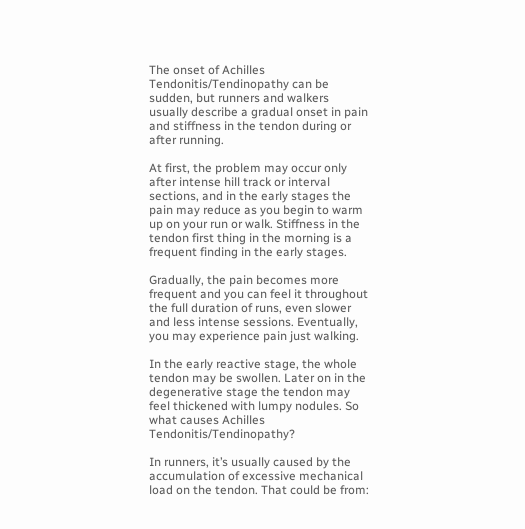The onset of Achilles Tendonitis/Tendinopathy can be sudden, but runners and walkers usually describe a gradual onset in pain and stiffness in the tendon during or after running.

At first, the problem may occur only after intense hill track or interval sections, and in the early stages the pain may reduce as you begin to warm up on your run or walk. Stiffness in the tendon first thing in the morning is a frequent finding in the early stages.

Gradually, the pain becomes more frequent and you can feel it throughout the full duration of runs, even slower and less intense sessions. Eventually, you may experience pain just walking.

In the early reactive stage, the whole tendon may be swollen. Later on in the degenerative stage the tendon may feel thickened with lumpy nodules. So what causes Achilles Tendonitis/Tendinopathy?

In runners, it’s usually caused by the accumulation of excessive mechanical load on the tendon. That could be from: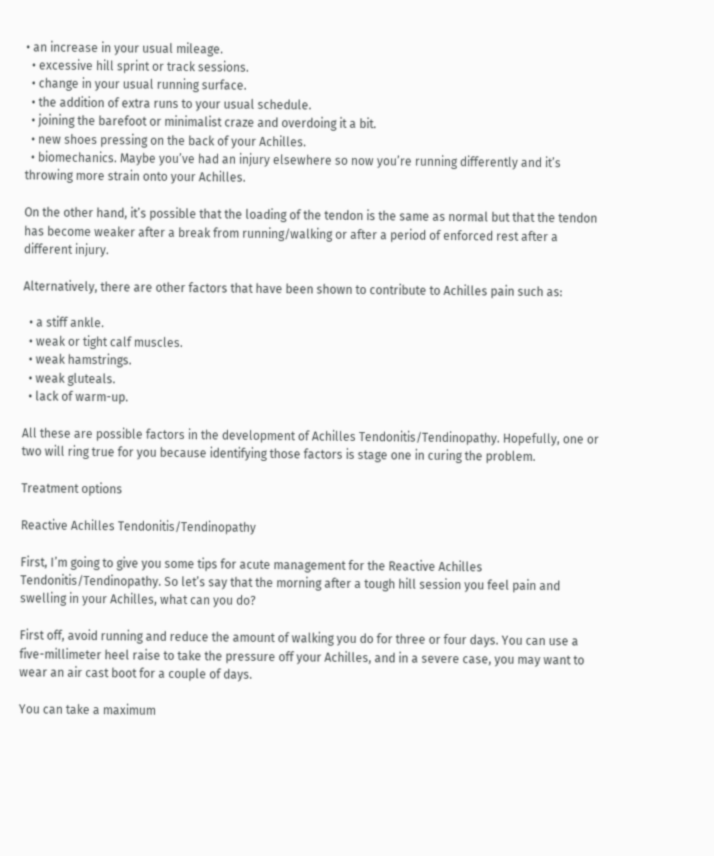• an increase in your usual mileage.
  • excessive hill sprint or track sessions.
  • change in your usual running surface.
  • the addition of extra runs to your usual schedule.
  • joining the barefoot or minimalist craze and overdoing it a bit.
  • new shoes pressing on the back of your Achilles.
  • biomechanics. Maybe you’ve had an injury elsewhere so now you’re running differently and it’s throwing more strain onto your Achilles.

On the other hand, it’s possible that the loading of the tendon is the same as normal but that the tendon has become weaker after a break from running/walking or after a period of enforced rest after a different injury.

Alternatively, there are other factors that have been shown to contribute to Achilles pain such as:

  • a stiff ankle.
  • weak or tight calf muscles.
  • weak hamstrings.
  • weak gluteals.
  • lack of warm-up.

All these are possible factors in the development of Achilles Tendonitis/Tendinopathy. Hopefully, one or two will ring true for you because identifying those factors is stage one in curing the problem.

Treatment options

Reactive Achilles Tendonitis/Tendinopathy

First, I’m going to give you some tips for acute management for the Reactive Achilles Tendonitis/Tendinopathy. So let’s say that the morning after a tough hill session you feel pain and swelling in your Achilles, what can you do?

First off, avoid running and reduce the amount of walking you do for three or four days. You can use a five-millimeter heel raise to take the pressure off your Achilles, and in a severe case, you may want to wear an air cast boot for a couple of days.

You can take a maximum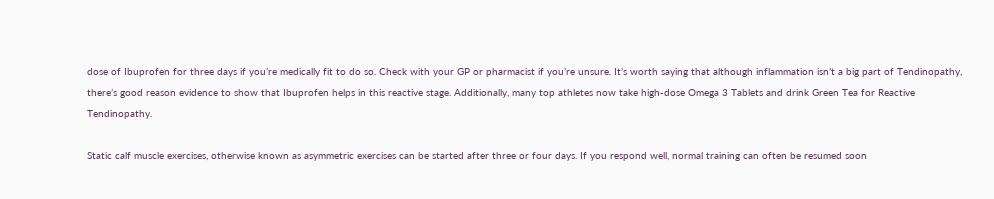dose of Ibuprofen for three days if you’re medically fit to do so. Check with your GP or pharmacist if you’re unsure. It’s worth saying that although inflammation isn’t a big part of Tendinopathy, there’s good reason evidence to show that Ibuprofen helps in this reactive stage. Additionally, many top athletes now take high-dose Omega 3 Tablets and drink Green Tea for Reactive Tendinopathy.

Static calf muscle exercises, otherwise known as asymmetric exercises can be started after three or four days. If you respond well, normal training can often be resumed soon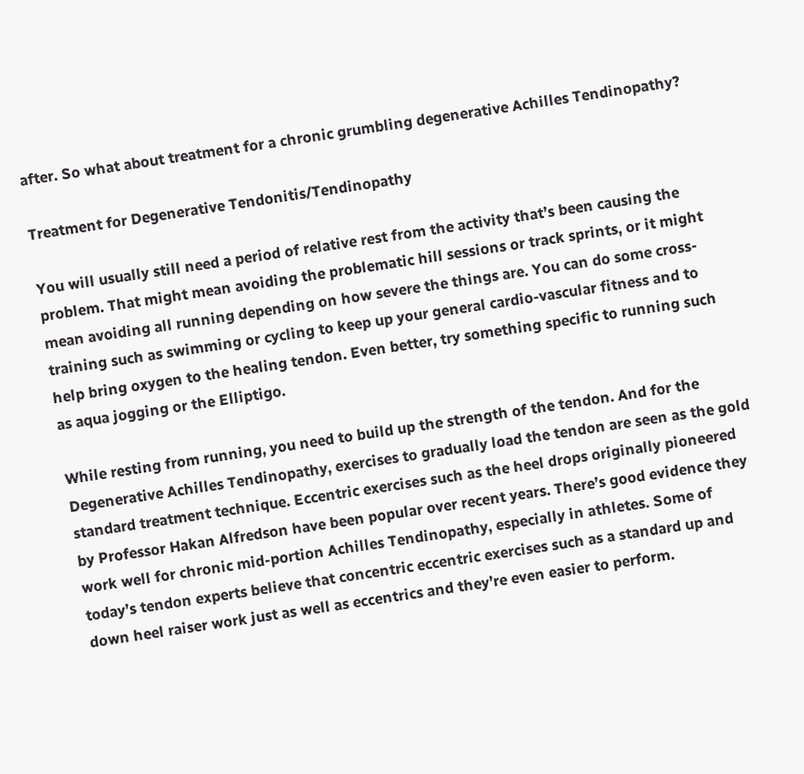after. So what about treatment for a chronic grumbling degenerative Achilles Tendinopathy?

Treatment for Degenerative Tendonitis/Tendinopathy

You will usually still need a period of relative rest from the activity that’s been causing the problem. That might mean avoiding the problematic hill sessions or track sprints, or it might mean avoiding all running depending on how severe the things are. You can do some cross-training such as swimming or cycling to keep up your general cardio-vascular fitness and to help bring oxygen to the healing tendon. Even better, try something specific to running such as aqua jogging or the Elliptigo.

While resting from running, you need to build up the strength of the tendon. And for the Degenerative Achilles Tendinopathy, exercises to gradually load the tendon are seen as the gold standard treatment technique. Eccentric exercises such as the heel drops originally pioneered by Professor Hakan Alfredson have been popular over recent years. There’s good evidence they work well for chronic mid-portion Achilles Tendinopathy, especially in athletes. Some of today’s tendon experts believe that concentric eccentric exercises such as a standard up and down heel raiser work just as well as eccentrics and they’re even easier to perform.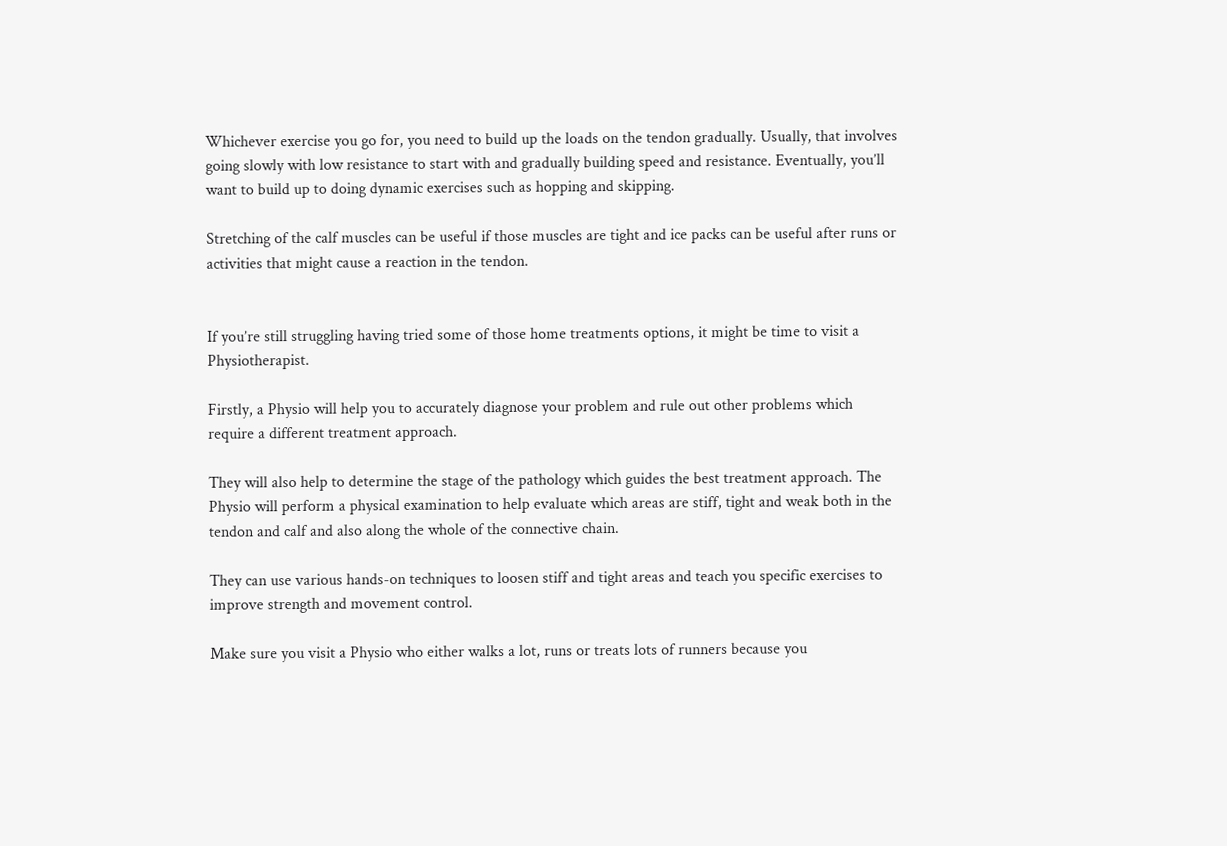Whichever exercise you go for, you need to build up the loads on the tendon gradually. Usually, that involves going slowly with low resistance to start with and gradually building speed and resistance. Eventually, you’ll want to build up to doing dynamic exercises such as hopping and skipping.

Stretching of the calf muscles can be useful if those muscles are tight and ice packs can be useful after runs or activities that might cause a reaction in the tendon.


If you’re still struggling having tried some of those home treatments options, it might be time to visit a Physiotherapist.

Firstly, a Physio will help you to accurately diagnose your problem and rule out other problems which require a different treatment approach.

They will also help to determine the stage of the pathology which guides the best treatment approach. The Physio will perform a physical examination to help evaluate which areas are stiff, tight and weak both in the tendon and calf and also along the whole of the connective chain.

They can use various hands-on techniques to loosen stiff and tight areas and teach you specific exercises to improve strength and movement control.

Make sure you visit a Physio who either walks a lot, runs or treats lots of runners because you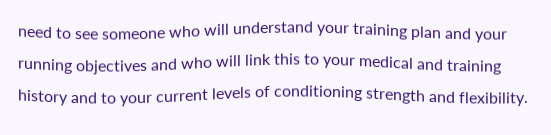need to see someone who will understand your training plan and your running objectives and who will link this to your medical and training history and to your current levels of conditioning strength and flexibility.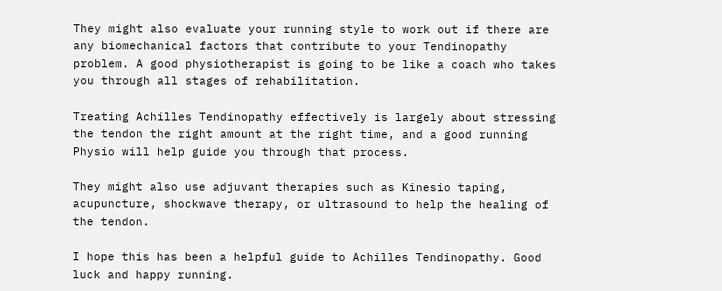They might also evaluate your running style to work out if there are any biomechanical factors that contribute to your Tendinopathy problem. A good physiotherapist is going to be like a coach who takes you through all stages of rehabilitation.

Treating Achilles Tendinopathy effectively is largely about stressing the tendon the right amount at the right time, and a good running Physio will help guide you through that process.

They might also use adjuvant therapies such as Kinesio taping, acupuncture, shockwave therapy, or ultrasound to help the healing of the tendon.

I hope this has been a helpful guide to Achilles Tendinopathy. Good luck and happy running.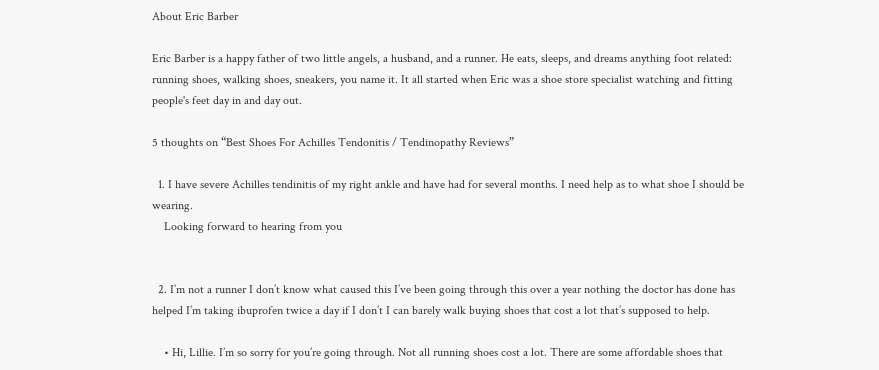About Eric Barber

Eric Barber is a happy father of two little angels, a husband, and a runner. He eats, sleeps, and dreams anything foot related: running shoes, walking shoes, sneakers, you name it. It all started when Eric was a shoe store specialist watching and fitting people's feet day in and day out.

5 thoughts on “Best Shoes For Achilles Tendonitis / Tendinopathy Reviews”

  1. I have severe Achilles tendinitis of my right ankle and have had for several months. I need help as to what shoe I should be wearing.
    Looking forward to hearing from you


  2. I’m not a runner I don’t know what caused this I’ve been going through this over a year nothing the doctor has done has helped I’m taking ibuprofen twice a day if I don’t I can barely walk buying shoes that cost a lot that’s supposed to help.

    • Hi, Lillie. I’m so sorry for you’re going through. Not all running shoes cost a lot. There are some affordable shoes that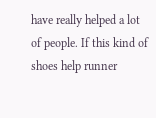have really helped a lot of people. If this kind of shoes help runner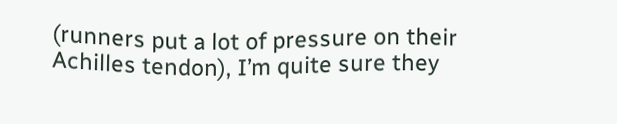(runners put a lot of pressure on their Achilles tendon), I’m quite sure they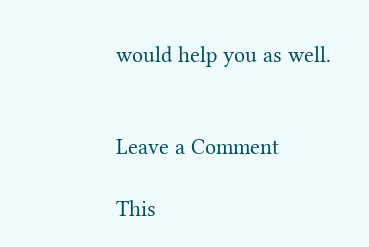would help you as well.


Leave a Comment

This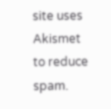site uses Akismet to reduce spam.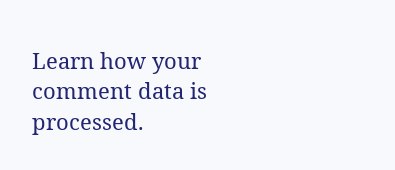Learn how your comment data is processed.